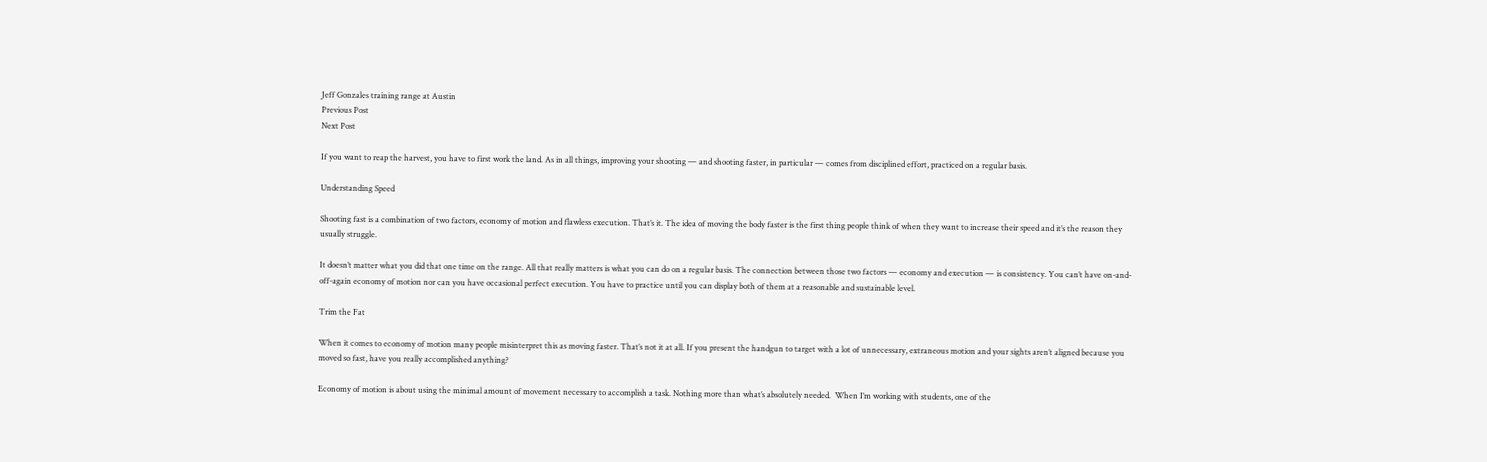Jeff Gonzales training range at Austin
Previous Post
Next Post

If you want to reap the harvest, you have to first work the land. As in all things, improving your shooting — and shooting faster, in particular — comes from disciplined effort, practiced on a regular basis.

Understanding Speed

Shooting fast is a combination of two factors, economy of motion and flawless execution. That’s it. The idea of moving the body faster is the first thing people think of when they want to increase their speed and it’s the reason they usually struggle.

It doesn’t matter what you did that one time on the range. All that really matters is what you can do on a regular basis. The connection between those two factors — economy and execution — is consistency. You can’t have on-and-off-again economy of motion nor can you have occasional perfect execution. You have to practice until you can display both of them at a reasonable and sustainable level.

Trim the Fat

When it comes to economy of motion many people misinterpret this as moving faster. That’s not it at all. If you present the handgun to target with a lot of unnecessary, extraneous motion and your sights aren’t aligned because you moved so fast, have you really accomplished anything?

Economy of motion is about using the minimal amount of movement necessary to accomplish a task. Nothing more than what’s absolutely needed.  When I’m working with students, one of the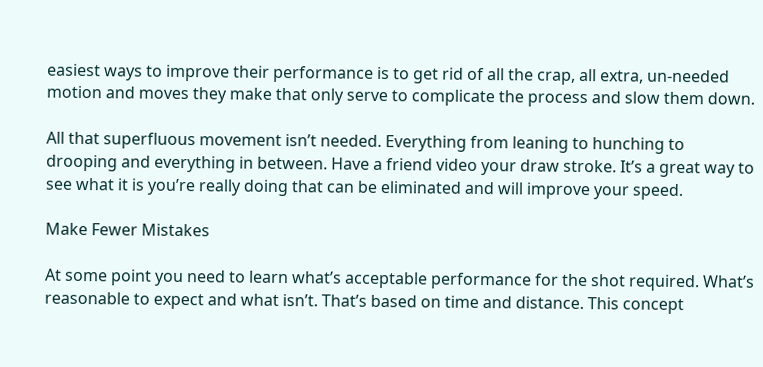easiest ways to improve their performance is to get rid of all the crap, all extra, un-needed motion and moves they make that only serve to complicate the process and slow them down.

All that superfluous movement isn’t needed. Everything from leaning to hunching to drooping and everything in between. Have a friend video your draw stroke. It’s a great way to see what it is you’re really doing that can be eliminated and will improve your speed.

Make Fewer Mistakes

At some point you need to learn what’s acceptable performance for the shot required. What’s reasonable to expect and what isn’t. That’s based on time and distance. This concept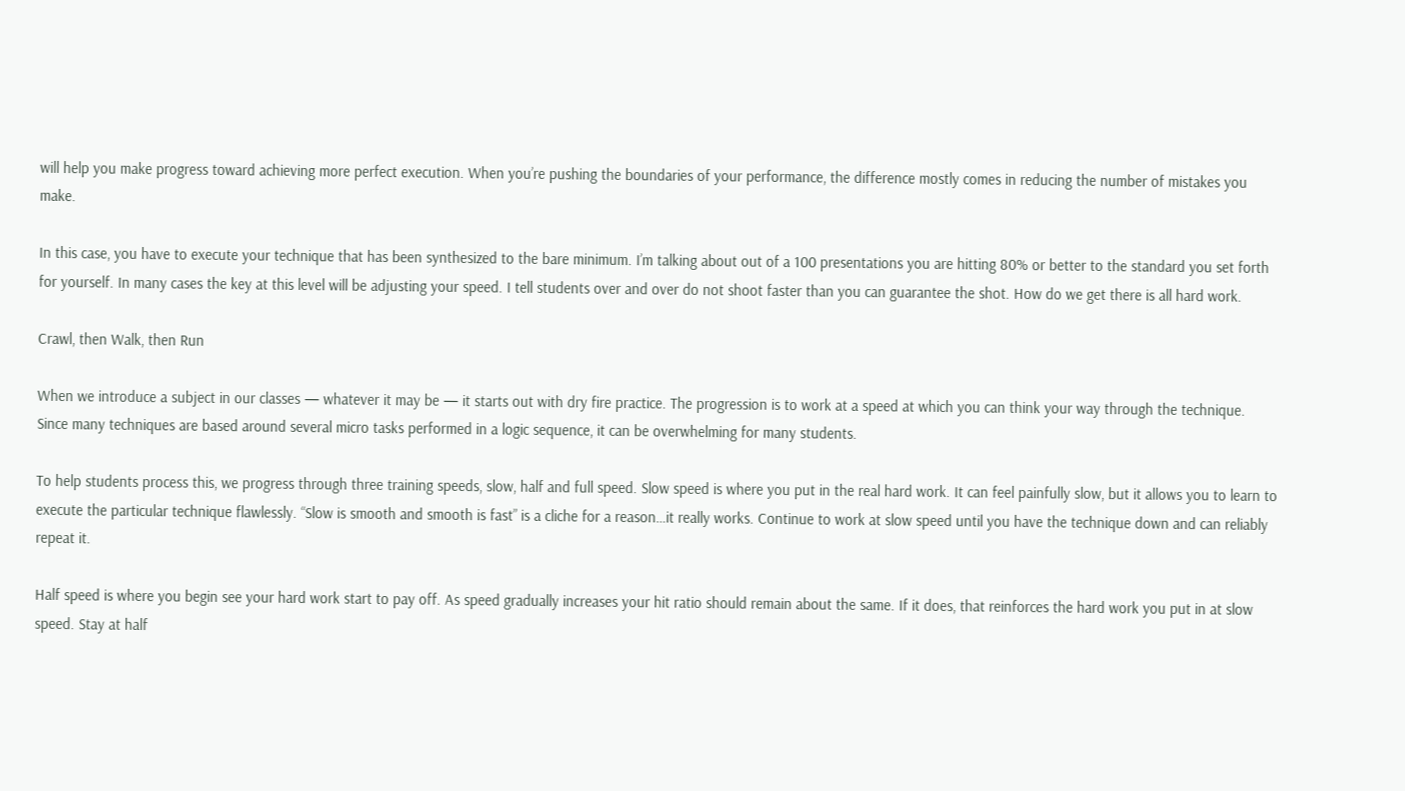will help you make progress toward achieving more perfect execution. When you’re pushing the boundaries of your performance, the difference mostly comes in reducing the number of mistakes you make.

In this case, you have to execute your technique that has been synthesized to the bare minimum. I’m talking about out of a 100 presentations you are hitting 80% or better to the standard you set forth for yourself. In many cases the key at this level will be adjusting your speed. I tell students over and over do not shoot faster than you can guarantee the shot. How do we get there is all hard work.

Crawl, then Walk, then Run

When we introduce a subject in our classes — whatever it may be — it starts out with dry fire practice. The progression is to work at a speed at which you can think your way through the technique. Since many techniques are based around several micro tasks performed in a logic sequence, it can be overwhelming for many students.

To help students process this, we progress through three training speeds, slow, half and full speed. Slow speed is where you put in the real hard work. It can feel painfully slow, but it allows you to learn to execute the particular technique flawlessly. “Slow is smooth and smooth is fast” is a cliche for a reason…it really works. Continue to work at slow speed until you have the technique down and can reliably repeat it.

Half speed is where you begin see your hard work start to pay off. As speed gradually increases your hit ratio should remain about the same. If it does, that reinforces the hard work you put in at slow speed. Stay at half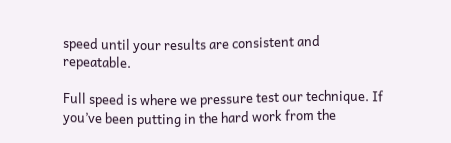speed until your results are consistent and repeatable.

Full speed is where we pressure test our technique. If you’ve been putting in the hard work from the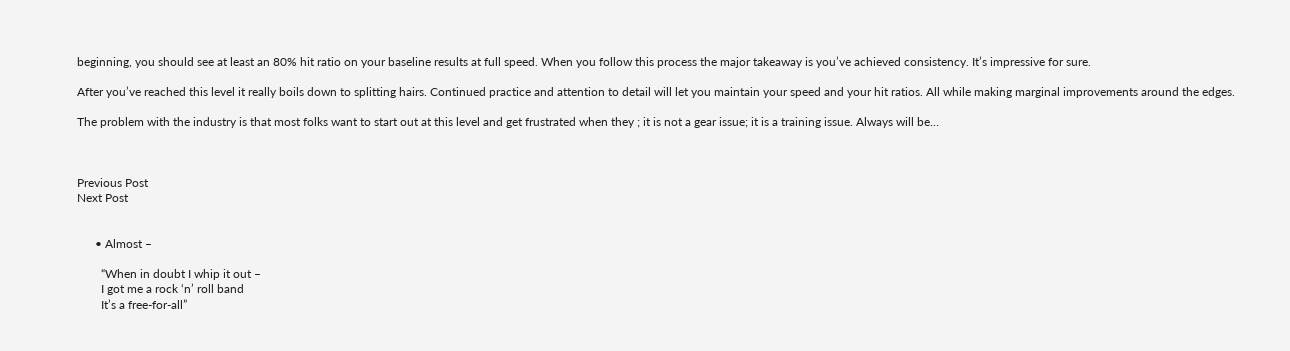beginning, you should see at least an 80% hit ratio on your baseline results at full speed. When you follow this process the major takeaway is you’ve achieved consistency. It’s impressive for sure.

After you’ve reached this level it really boils down to splitting hairs. Continued practice and attention to detail will let you maintain your speed and your hit ratios. All while making marginal improvements around the edges.

The problem with the industry is that most folks want to start out at this level and get frustrated when they ; it is not a gear issue; it is a training issue. Always will be…



Previous Post
Next Post


      • Almost –

        “When in doubt I whip it out –
        I got me a rock ‘n’ roll band
        It’s a free-for-all”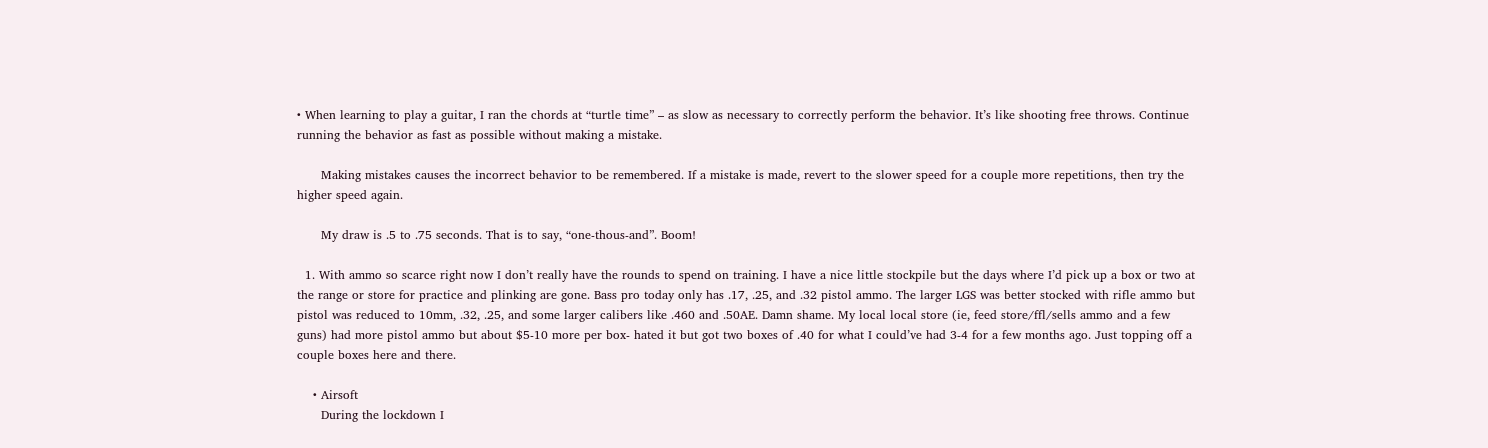• When learning to play a guitar, I ran the chords at “turtle time” – as slow as necessary to correctly perform the behavior. It’s like shooting free throws. Continue running the behavior as fast as possible without making a mistake.

      Making mistakes causes the incorrect behavior to be remembered. If a mistake is made, revert to the slower speed for a couple more repetitions, then try the higher speed again.

      My draw is .5 to .75 seconds. That is to say, “one-thous-and”. Boom!

  1. With ammo so scarce right now I don’t really have the rounds to spend on training. I have a nice little stockpile but the days where I’d pick up a box or two at the range or store for practice and plinking are gone. Bass pro today only has .17, .25, and .32 pistol ammo. The larger LGS was better stocked with rifle ammo but pistol was reduced to 10mm, .32, .25, and some larger calibers like .460 and .50AE. Damn shame. My local local store (ie, feed store/ffl/sells ammo and a few guns) had more pistol ammo but about $5-10 more per box- hated it but got two boxes of .40 for what I could’ve had 3-4 for a few months ago. Just topping off a couple boxes here and there.

    • Airsoft
      During the lockdown I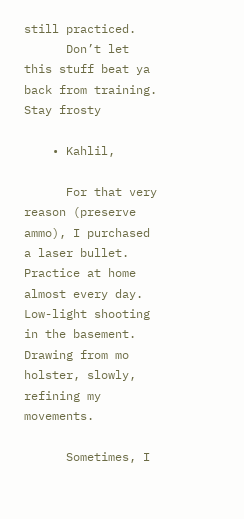still practiced.
      Don’t let this stuff beat ya back from training. Stay frosty

    • Kahlil,

      For that very reason (preserve ammo), I purchased a laser bullet. Practice at home almost every day. Low-light shooting in the basement. Drawing from mo holster, slowly, refining my movements.

      Sometimes, I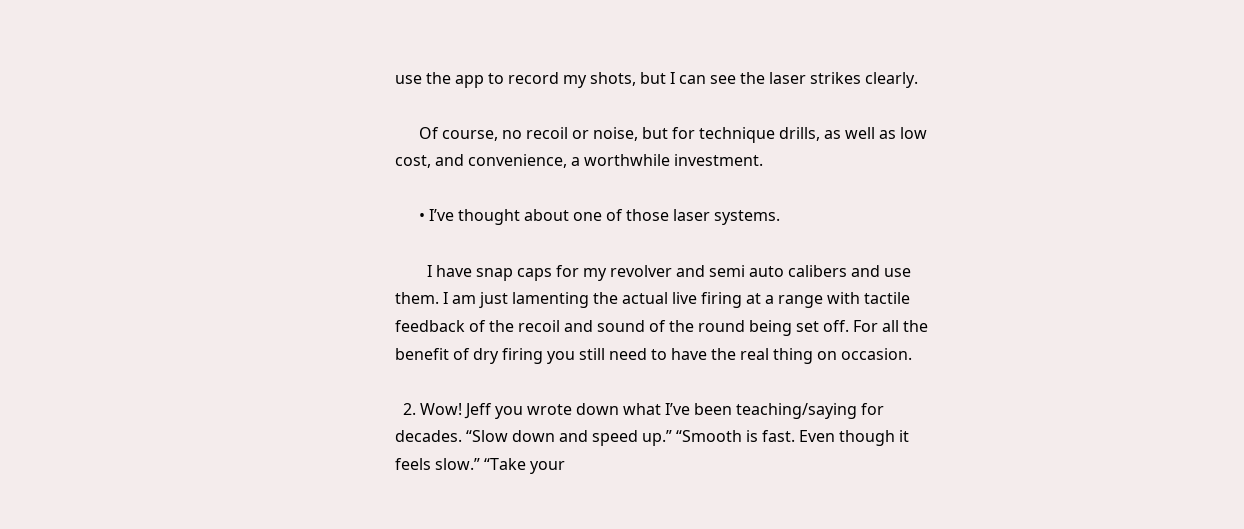use the app to record my shots, but I can see the laser strikes clearly.

      Of course, no recoil or noise, but for technique drills, as well as low cost, and convenience, a worthwhile investment.

      • I’ve thought about one of those laser systems.

        I have snap caps for my revolver and semi auto calibers and use them. I am just lamenting the actual live firing at a range with tactile feedback of the recoil and sound of the round being set off. For all the benefit of dry firing you still need to have the real thing on occasion.

  2. Wow! Jeff you wrote down what I’ve been teaching/saying for decades. “Slow down and speed up.” “Smooth is fast. Even though it feels slow.” “Take your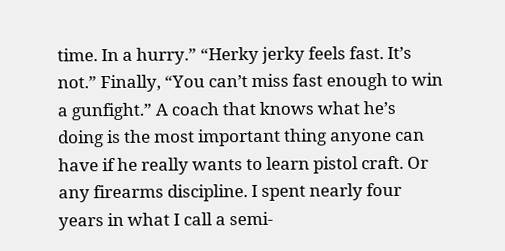time. In a hurry.” “Herky jerky feels fast. It’s not.” Finally, “You can’t miss fast enough to win a gunfight.” A coach that knows what he’s doing is the most important thing anyone can have if he really wants to learn pistol craft. Or any firearms discipline. I spent nearly four years in what I call a semi-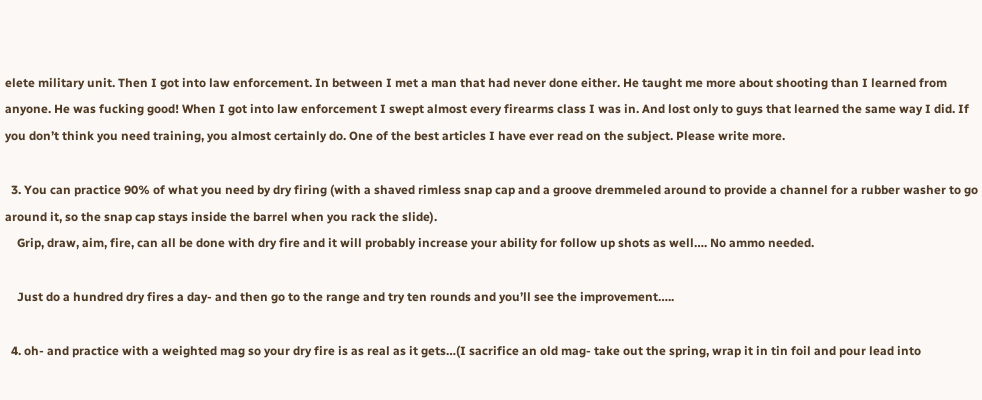elete military unit. Then I got into law enforcement. In between I met a man that had never done either. He taught me more about shooting than I learned from anyone. He was fucking good! When I got into law enforcement I swept almost every firearms class I was in. And lost only to guys that learned the same way I did. If you don’t think you need training, you almost certainly do. One of the best articles I have ever read on the subject. Please write more.

  3. You can practice 90% of what you need by dry firing (with a shaved rimless snap cap and a groove dremmeled around to provide a channel for a rubber washer to go around it, so the snap cap stays inside the barrel when you rack the slide).
    Grip, draw, aim, fire, can all be done with dry fire and it will probably increase your ability for follow up shots as well…. No ammo needed.

    Just do a hundred dry fires a day- and then go to the range and try ten rounds and you’ll see the improvement…..

  4. oh- and practice with a weighted mag so your dry fire is as real as it gets…(I sacrifice an old mag- take out the spring, wrap it in tin foil and pour lead into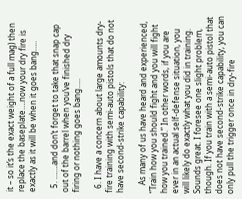it – so it’s the exact weight of a full mag) then replace the baseplate….now your dry fire is exactly as it will be when it goes bang…..

  5. …….and don’t forget to take that snap cap out of the barrel when you’ve finished dry firing or nothing goes bang…..

  6. I have a concern about large amounts dry-fire training with semi-auto pistols that do not have second-strike capability:

    As many of us have heard and experienced, “Train how you should fight and you will fight how you trained.” In other words, if you are ever in an actual self-defense situation, you will likely do exactly what you did in training. Sounds great. I foresee one slight problem, though. If you train with a semi-auto pistol that does not have second-strike capability, you can only pull the trigger once in dry-fire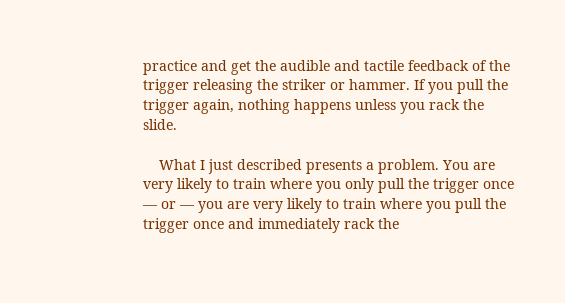practice and get the audible and tactile feedback of the trigger releasing the striker or hammer. If you pull the trigger again, nothing happens unless you rack the slide.

    What I just described presents a problem. You are very likely to train where you only pull the trigger once — or — you are very likely to train where you pull the trigger once and immediately rack the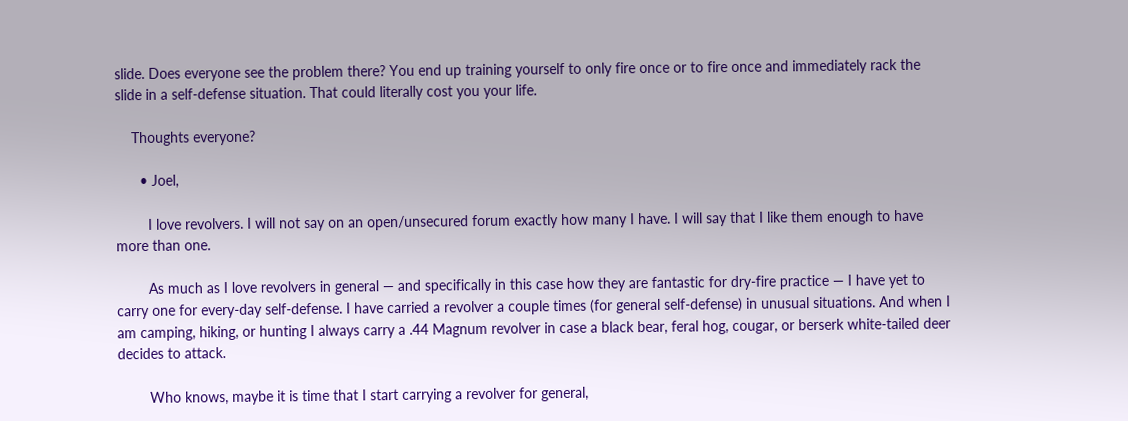slide. Does everyone see the problem there? You end up training yourself to only fire once or to fire once and immediately rack the slide in a self-defense situation. That could literally cost you your life.

    Thoughts everyone?

      • Joel,

        I love revolvers. I will not say on an open/unsecured forum exactly how many I have. I will say that I like them enough to have more than one.

        As much as I love revolvers in general — and specifically in this case how they are fantastic for dry-fire practice — I have yet to carry one for every-day self-defense. I have carried a revolver a couple times (for general self-defense) in unusual situations. And when I am camping, hiking, or hunting I always carry a .44 Magnum revolver in case a black bear, feral hog, cougar, or berserk white-tailed deer decides to attack.

        Who knows, maybe it is time that I start carrying a revolver for general,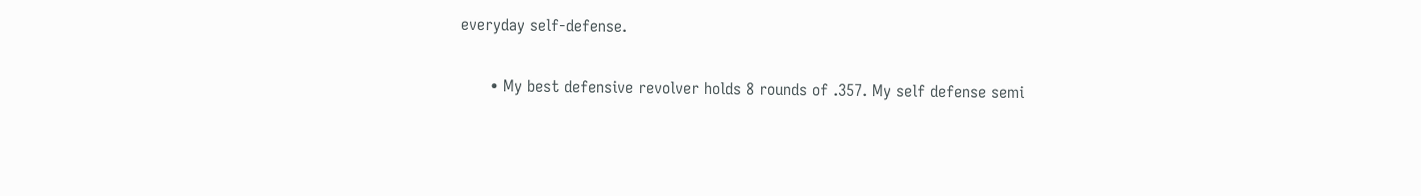everyday self-defense.

      • My best defensive revolver holds 8 rounds of .357. My self defense semi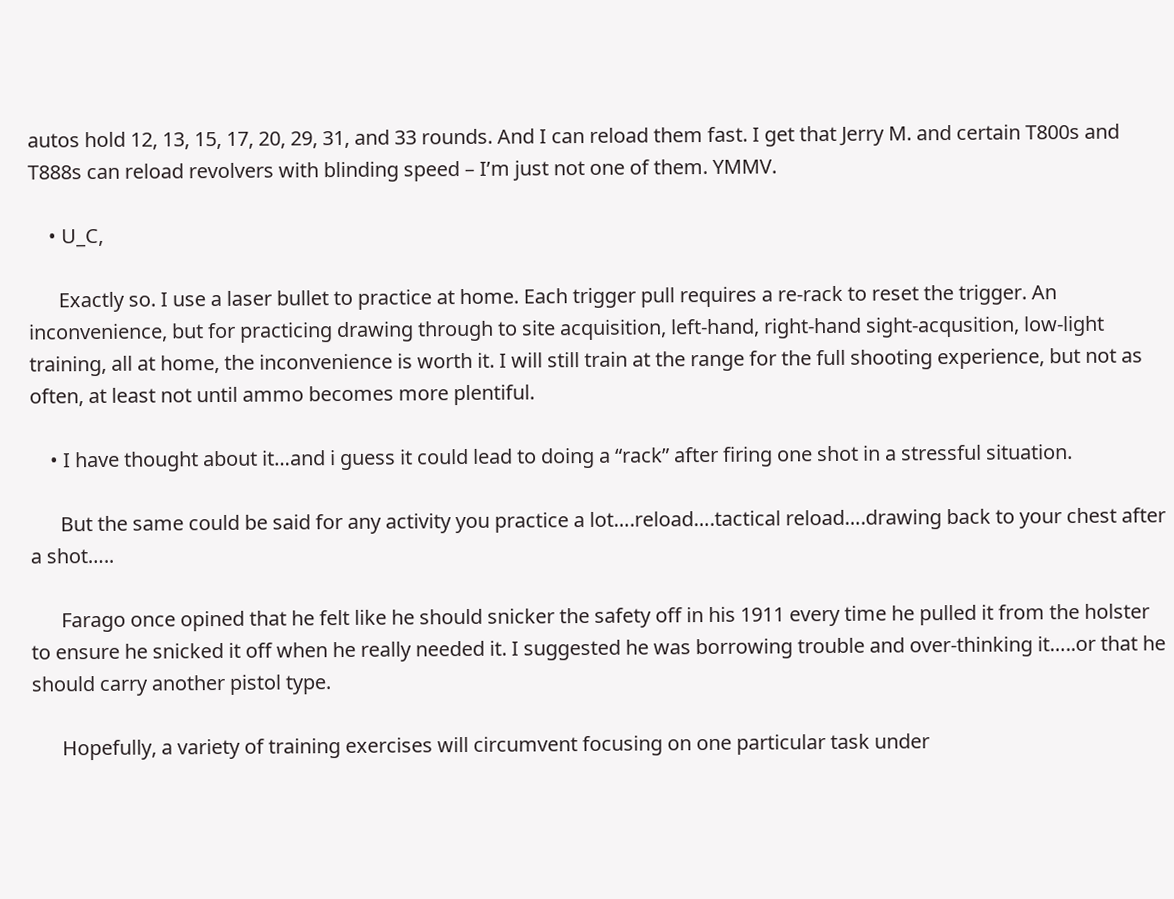autos hold 12, 13, 15, 17, 20, 29, 31, and 33 rounds. And I can reload them fast. I get that Jerry M. and certain T800s and T888s can reload revolvers with blinding speed – I’m just not one of them. YMMV.

    • U_C,

      Exactly so. I use a laser bullet to practice at home. Each trigger pull requires a re-rack to reset the trigger. An inconvenience, but for practicing drawing through to site acquisition, left-hand, right-hand sight-acqusition, low-light training, all at home, the inconvenience is worth it. I will still train at the range for the full shooting experience, but not as often, at least not until ammo becomes more plentiful.

    • I have thought about it…and i guess it could lead to doing a “rack” after firing one shot in a stressful situation.

      But the same could be said for any activity you practice a lot….reload….tactical reload….drawing back to your chest after a shot…..

      Farago once opined that he felt like he should snicker the safety off in his 1911 every time he pulled it from the holster to ensure he snicked it off when he really needed it. I suggested he was borrowing trouble and over-thinking it…..or that he should carry another pistol type.

      Hopefully, a variety of training exercises will circumvent focusing on one particular task under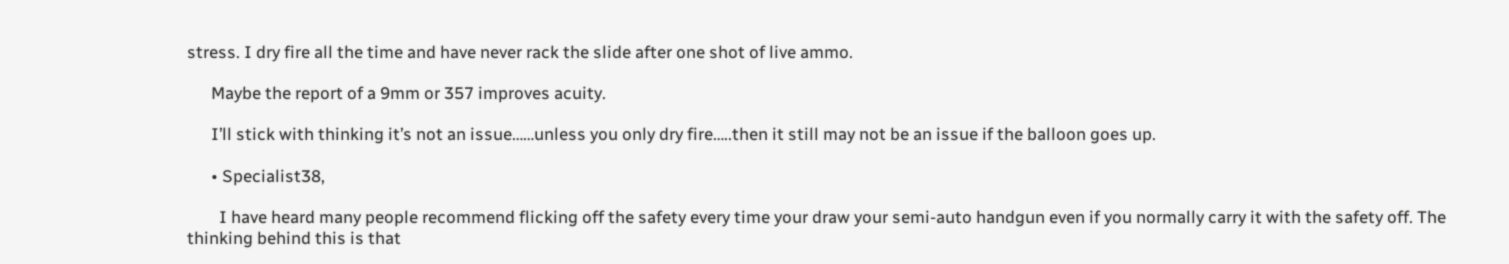stress. I dry fire all the time and have never rack the slide after one shot of live ammo.

      Maybe the report of a 9mm or 357 improves acuity.

      I’ll stick with thinking it’s not an issue……unless you only dry fire…..then it still may not be an issue if the balloon goes up.

      • Specialist38,

        I have heard many people recommend flicking off the safety every time your draw your semi-auto handgun even if you normally carry it with the safety off. The thinking behind this is that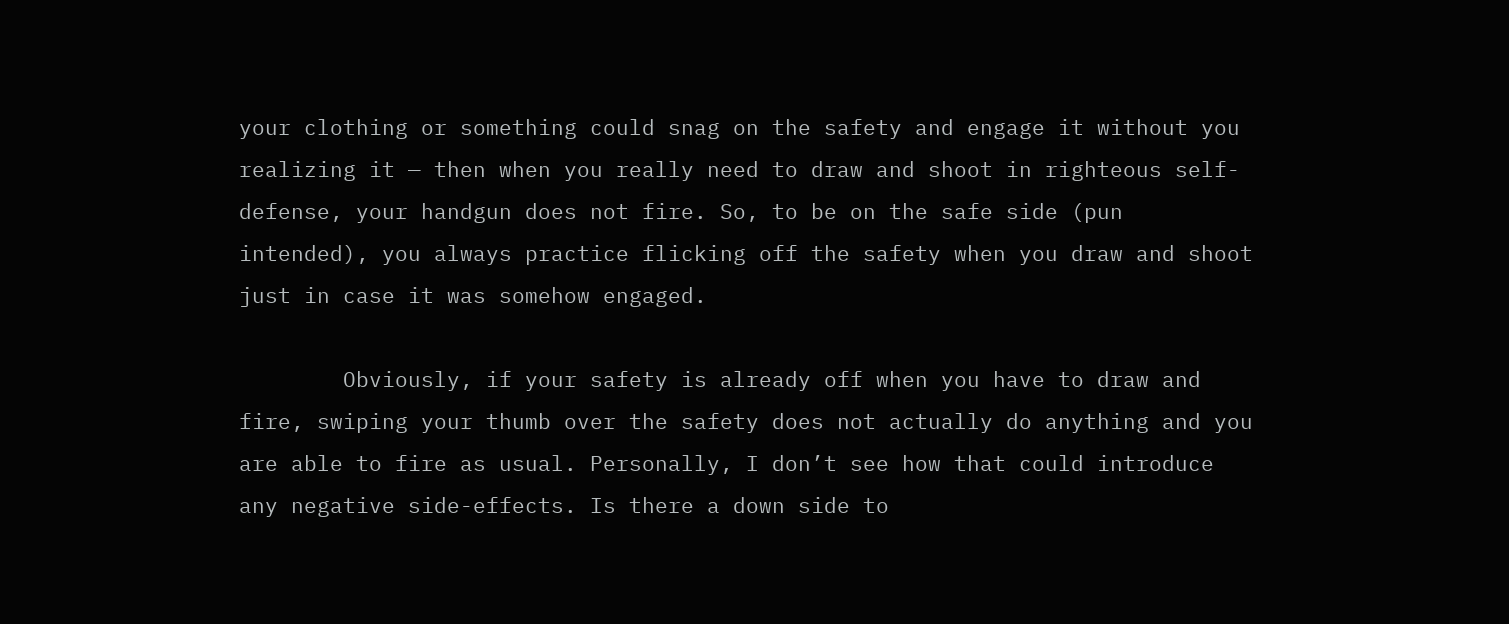your clothing or something could snag on the safety and engage it without you realizing it — then when you really need to draw and shoot in righteous self-defense, your handgun does not fire. So, to be on the safe side (pun intended), you always practice flicking off the safety when you draw and shoot just in case it was somehow engaged.

        Obviously, if your safety is already off when you have to draw and fire, swiping your thumb over the safety does not actually do anything and you are able to fire as usual. Personally, I don’t see how that could introduce any negative side-effects. Is there a down side to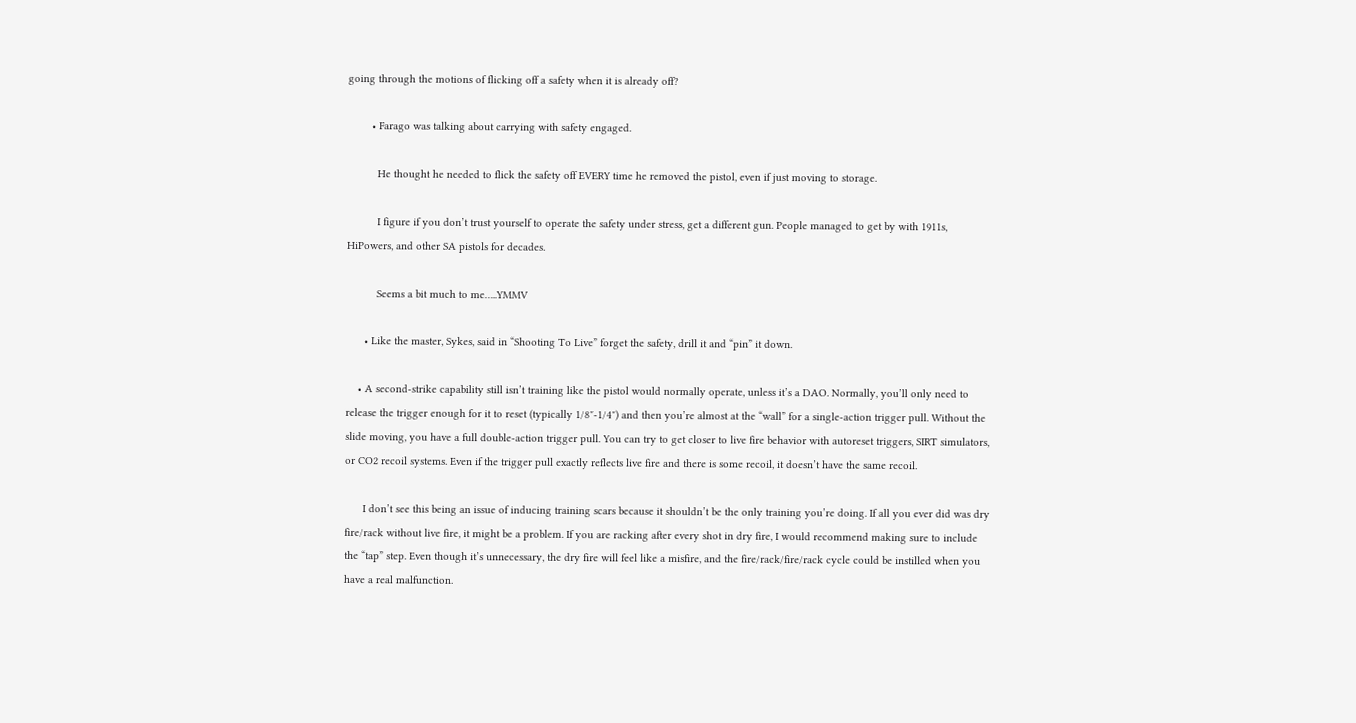going through the motions of flicking off a safety when it is already off?

        • Farago was talking about carrying with safety engaged.

          He thought he needed to flick the safety off EVERY time he removed the pistol, even if just moving to storage.

          I figure if you don’t trust yourself to operate the safety under stress, get a different gun. People managed to get by with 1911s, HiPowers, and other SA pistols for decades.

          Seems a bit much to me…..YMMV

      • Like the master, Sykes, said in “Shooting To Live” forget the safety, drill it and “pin” it down.

    • A second-strike capability still isn’t training like the pistol would normally operate, unless it’s a DAO. Normally, you’ll only need to release the trigger enough for it to reset (typically 1/8″-1/4″) and then you’re almost at the “wall” for a single-action trigger pull. Without the slide moving, you have a full double-action trigger pull. You can try to get closer to live fire behavior with autoreset triggers, SIRT simulators, or CO2 recoil systems. Even if the trigger pull exactly reflects live fire and there is some recoil, it doesn’t have the same recoil.

      I don’t see this being an issue of inducing training scars because it shouldn’t be the only training you’re doing. If all you ever did was dry fire/rack without live fire, it might be a problem. If you are racking after every shot in dry fire, I would recommend making sure to include the “tap” step. Even though it’s unnecessary, the dry fire will feel like a misfire, and the fire/rack/fire/rack cycle could be instilled when you have a real malfunction.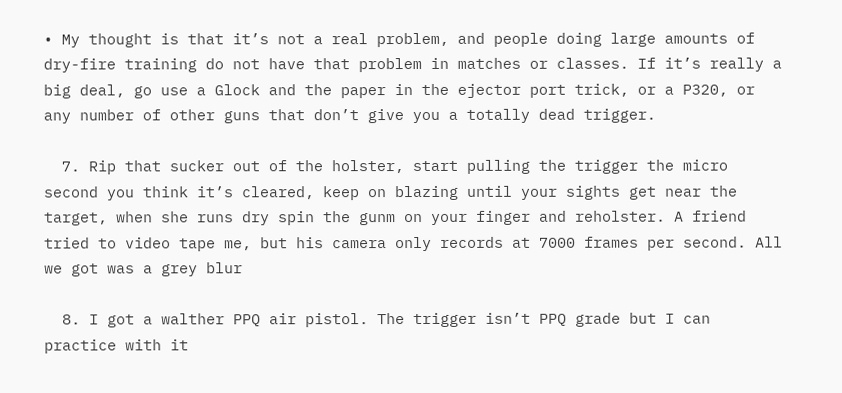• My thought is that it’s not a real problem, and people doing large amounts of dry-fire training do not have that problem in matches or classes. If it’s really a big deal, go use a Glock and the paper in the ejector port trick, or a P320, or any number of other guns that don’t give you a totally dead trigger.

  7. Rip that sucker out of the holster, start pulling the trigger the micro second you think it’s cleared, keep on blazing until your sights get near the target, when she runs dry spin the gunm on your finger and reholster. A friend tried to video tape me, but his camera only records at 7000 frames per second. All we got was a grey blur

  8. I got a walther PPQ air pistol. The trigger isn’t PPQ grade but I can practice with it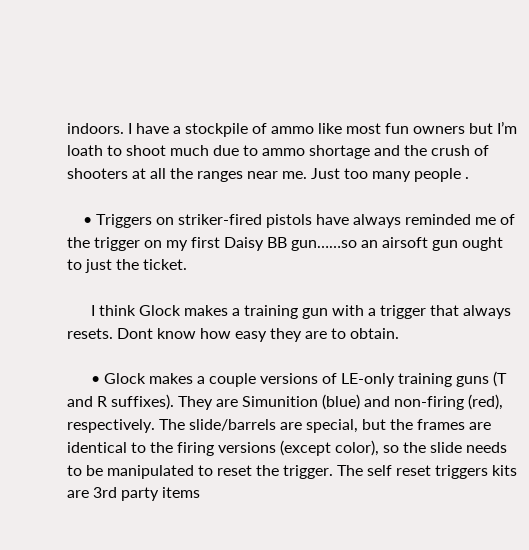indoors. I have a stockpile of ammo like most fun owners but I’m loath to shoot much due to ammo shortage and the crush of shooters at all the ranges near me. Just too many people .

    • Triggers on striker-fired pistols have always reminded me of the trigger on my first Daisy BB gun……so an airsoft gun ought to just the ticket.

      I think Glock makes a training gun with a trigger that always resets. Dont know how easy they are to obtain.

      • Glock makes a couple versions of LE-only training guns (T and R suffixes). They are Simunition (blue) and non-firing (red), respectively. The slide/barrels are special, but the frames are identical to the firing versions (except color), so the slide needs to be manipulated to reset the trigger. The self reset triggers kits are 3rd party items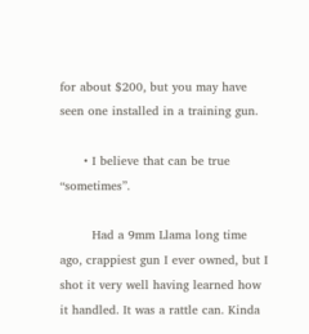for about $200, but you may have seen one installed in a training gun.

      • I believe that can be true “sometimes”.

        Had a 9mm Llama long time ago, crappiest gun I ever owned, but I shot it very well having learned how it handled. It was a rattle can. Kinda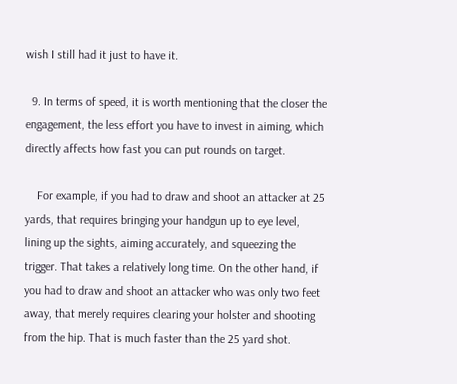wish I still had it just to have it.

  9. In terms of speed, it is worth mentioning that the closer the engagement, the less effort you have to invest in aiming, which directly affects how fast you can put rounds on target.

    For example, if you had to draw and shoot an attacker at 25 yards, that requires bringing your handgun up to eye level, lining up the sights, aiming accurately, and squeezing the trigger. That takes a relatively long time. On the other hand, if you had to draw and shoot an attacker who was only two feet away, that merely requires clearing your holster and shooting from the hip. That is much faster than the 25 yard shot.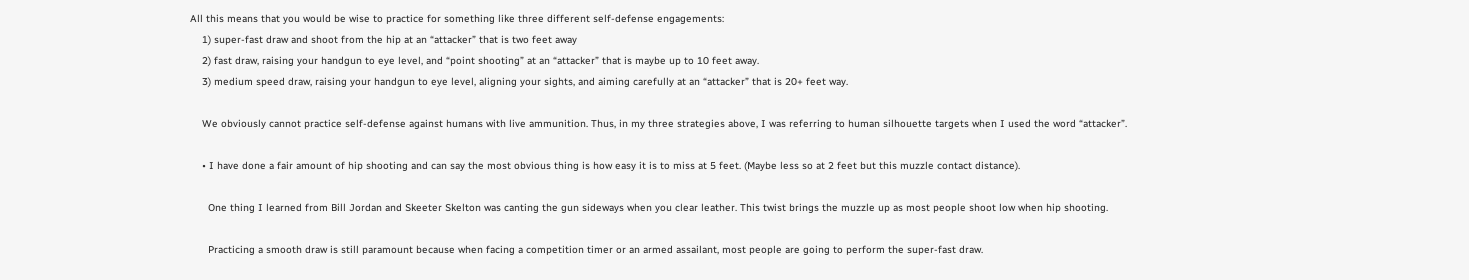All this means that you would be wise to practice for something like three different self-defense engagements:
    1) super-fast draw and shoot from the hip at an “attacker” that is two feet away
    2) fast draw, raising your handgun to eye level, and “point shooting” at an “attacker” that is maybe up to 10 feet away.
    3) medium speed draw, raising your handgun to eye level, aligning your sights, and aiming carefully at an “attacker” that is 20+ feet way.

    We obviously cannot practice self-defense against humans with live ammunition. Thus, in my three strategies above, I was referring to human silhouette targets when I used the word “attacker”.

    • I have done a fair amount of hip shooting and can say the most obvious thing is how easy it is to miss at 5 feet. (Maybe less so at 2 feet but this muzzle contact distance).

      One thing I learned from Bill Jordan and Skeeter Skelton was canting the gun sideways when you clear leather. This twist brings the muzzle up as most people shoot low when hip shooting.

      Practicing a smooth draw is still paramount because when facing a competition timer or an armed assailant, most people are going to perform the super-fast draw.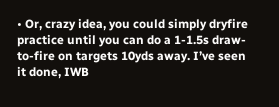• Or, crazy idea, you could simply dryfire practice until you can do a 1-1.5s draw-to-fire on targets 10yds away. I’ve seen it done, IWB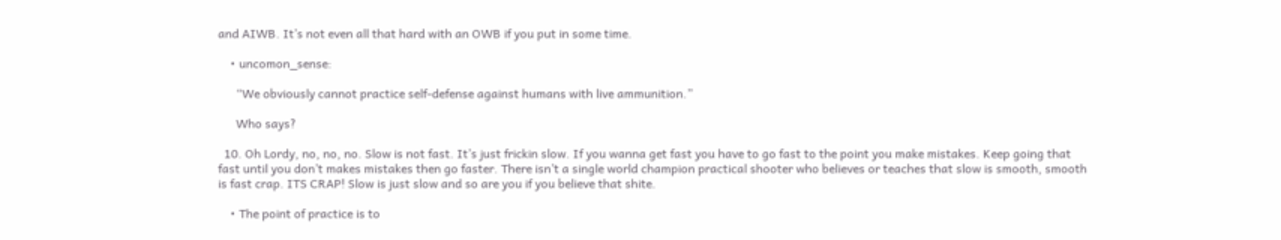and AIWB. It’s not even all that hard with an OWB if you put in some time.

    • uncomon_sense:

      “We obviously cannot practice self-defense against humans with live ammunition.”

      Who says?

  10. Oh Lordy, no, no, no. Slow is not fast. It’s just frickin slow. If you wanna get fast you have to go fast to the point you make mistakes. Keep going that fast until you don’t makes mistakes then go faster. There isn’t a single world champion practical shooter who believes or teaches that slow is smooth, smooth is fast crap. ITS CRAP! Slow is just slow and so are you if you believe that shite.

    • The point of practice is to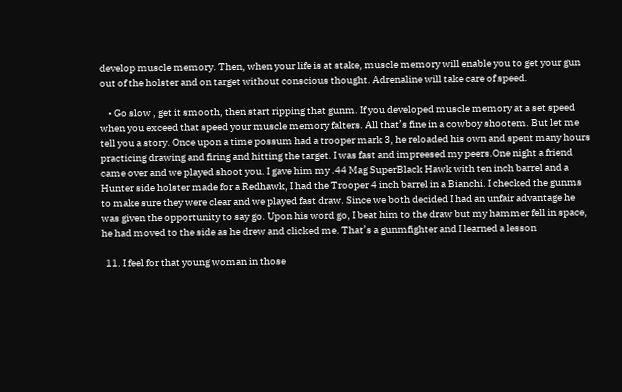develop muscle memory. Then, when your life is at stake, muscle memory will enable you to get your gun out of the holster and on target without conscious thought. Adrenaline will take care of speed.

    • Go slow , get it smooth, then start ripping that gunm. If you developed muscle memory at a set speed when you exceed that speed your muscle memory falters. All that’s fine in a cowboy shootem. But let me tell you a story. Once upon a time possum had a trooper mark 3, he reloaded his own and spent many hours practicing drawing and firing and hitting the target. I was fast and impreesed my peers.One night a friend came over and we played shoot you. I gave him my .44 Mag SuperBlack Hawk with ten inch barrel and a Hunter side holster made for a Redhawk, I had the Trooper 4 inch barrel in a Bianchi. I checked the gunms to make sure they were clear and we played fast draw. Since we both decided I had an unfair advantage he was given the opportunity to say go. Upon his word go, I beat him to the draw but my hammer fell in space, he had moved to the side as he drew and clicked me. That’s a gunmfighter and I learned a lesson

  11. I feel for that young woman in those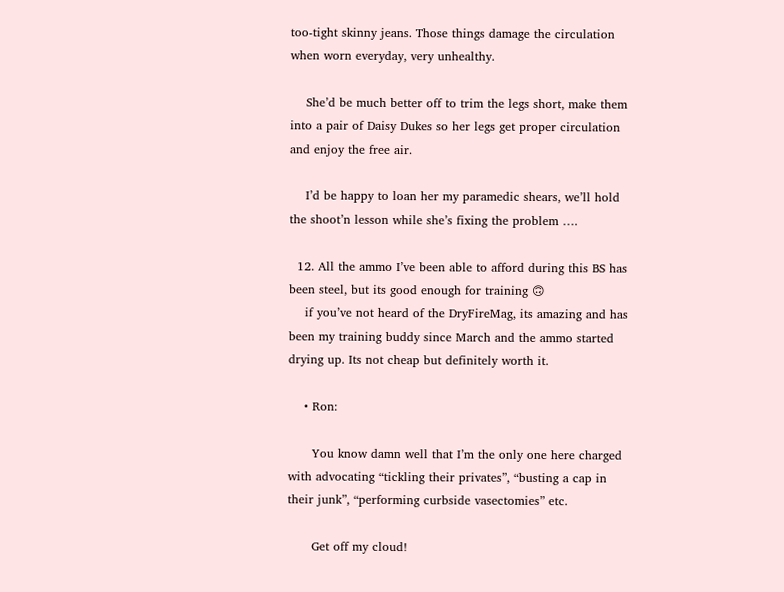too-tight skinny jeans. Those things damage the circulation when worn everyday, very unhealthy.

    She’d be much better off to trim the legs short, make them into a pair of Daisy Dukes so her legs get proper circulation and enjoy the free air.

    I’d be happy to loan her my paramedic shears, we’ll hold the shoot’n lesson while she’s fixing the problem ….

  12. All the ammo I’ve been able to afford during this BS has been steel, but its good enough for training 🙃
    if you’ve not heard of the DryFireMag, its amazing and has been my training buddy since March and the ammo started drying up. Its not cheap but definitely worth it.

    • Ron:

      You know damn well that I’m the only one here charged with advocating “tickling their privates”, “busting a cap in their junk”, “performing curbside vasectomies” etc.

      Get off my cloud!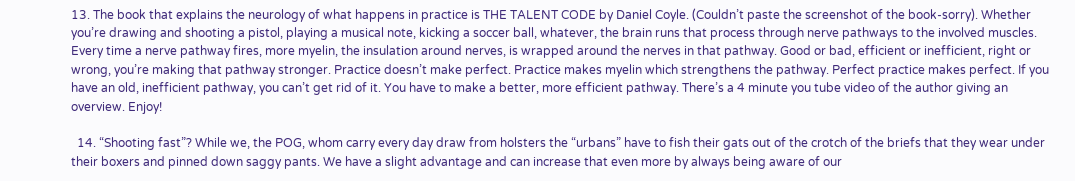13. The book that explains the neurology of what happens in practice is THE TALENT CODE by Daniel Coyle. (Couldn’t paste the screenshot of the book-sorry). Whether you’re drawing and shooting a pistol, playing a musical note, kicking a soccer ball, whatever, the brain runs that process through nerve pathways to the involved muscles. Every time a nerve pathway fires, more myelin, the insulation around nerves, is wrapped around the nerves in that pathway. Good or bad, efficient or inefficient, right or wrong, you’re making that pathway stronger. Practice doesn’t make perfect. Practice makes myelin which strengthens the pathway. Perfect practice makes perfect. If you have an old, inefficient pathway, you can’t get rid of it. You have to make a better, more efficient pathway. There’s a 4 minute you tube video of the author giving an overview. Enjoy!

  14. “Shooting fast”? While we, the POG, whom carry every day draw from holsters the “urbans” have to fish their gats out of the crotch of the briefs that they wear under their boxers and pinned down saggy pants. We have a slight advantage and can increase that even more by always being aware of our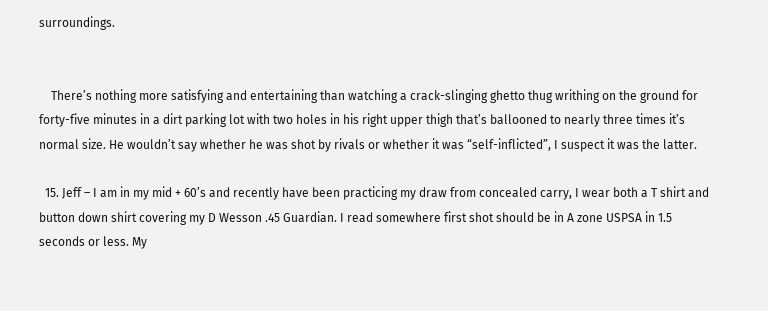surroundings.


    There’s nothing more satisfying and entertaining than watching a crack-slinging ghetto thug writhing on the ground for forty-five minutes in a dirt parking lot with two holes in his right upper thigh that’s ballooned to nearly three times it’s normal size. He wouldn’t say whether he was shot by rivals or whether it was “self-inflicted”, I suspect it was the latter.

  15. Jeff – I am in my mid + 60’s and recently have been practicing my draw from concealed carry, I wear both a T shirt and button down shirt covering my D Wesson .45 Guardian. I read somewhere first shot should be in A zone USPSA in 1.5 seconds or less. My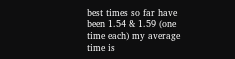best times so far have been 1.54 & 1.59 (one time each) my average time is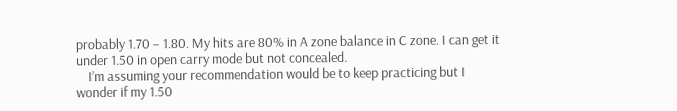probably 1.70 – 1.80. My hits are 80% in A zone balance in C zone. I can get it under 1.50 in open carry mode but not concealed.
    I’m assuming your recommendation would be to keep practicing but I wonder if my 1.50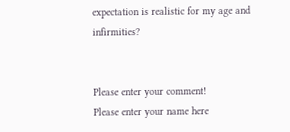expectation is realistic for my age and infirmities?


Please enter your comment!
Please enter your name here